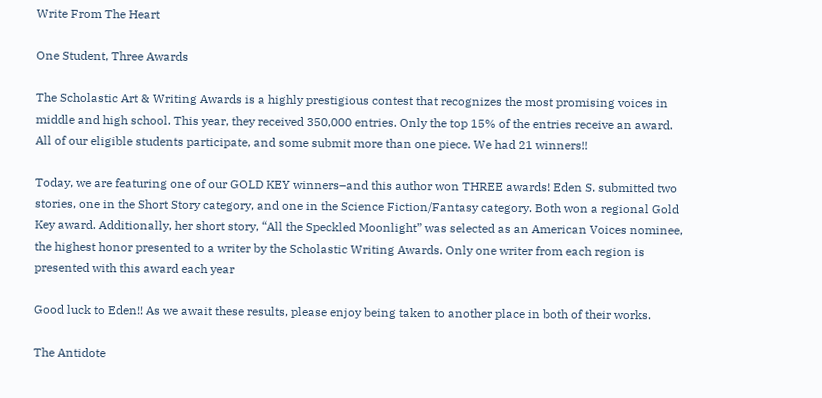Write From The Heart

One Student, Three Awards

The Scholastic Art & Writing Awards is a highly prestigious contest that recognizes the most promising voices in middle and high school. This year, they received 350,000 entries. Only the top 15% of the entries receive an award. All of our eligible students participate, and some submit more than one piece. We had 21 winners!!

Today, we are featuring one of our GOLD KEY winners–and this author won THREE awards! Eden S. submitted two stories, one in the Short Story category, and one in the Science Fiction/Fantasy category. Both won a regional Gold Key award. Additionally, her short story, “All the Speckled Moonlight” was selected as an American Voices nominee, the highest honor presented to a writer by the Scholastic Writing Awards. Only one writer from each region is presented with this award each year

Good luck to Eden!! As we await these results, please enjoy being taken to another place in both of their works.

The Antidote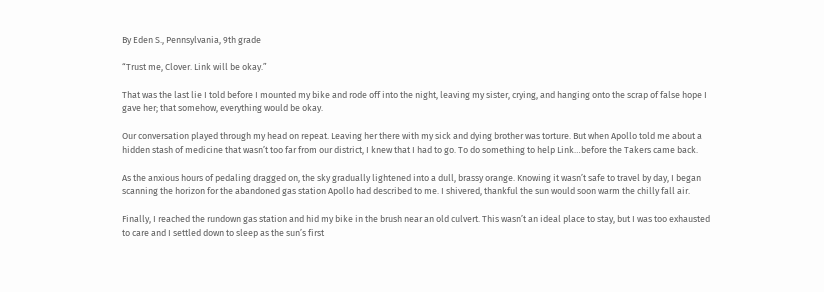By Eden S., Pennsylvania, 9th grade

“Trust me, Clover. Link will be okay.”

That was the last lie I told before I mounted my bike and rode off into the night, leaving my sister, crying, and hanging onto the scrap of false hope I gave her; that somehow, everything would be okay.

Our conversation played through my head on repeat. Leaving her there with my sick and dying brother was torture. But when Apollo told me about a hidden stash of medicine that wasn’t too far from our district, I knew that I had to go. To do something to help Link…before the Takers came back.

As the anxious hours of pedaling dragged on, the sky gradually lightened into a dull, brassy orange. Knowing it wasn’t safe to travel by day, I began scanning the horizon for the abandoned gas station Apollo had described to me. I shivered, thankful the sun would soon warm the chilly fall air.

Finally, I reached the rundown gas station and hid my bike in the brush near an old culvert. This wasn’t an ideal place to stay, but I was too exhausted to care and I settled down to sleep as the sun’s first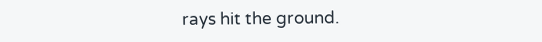rays hit the ground.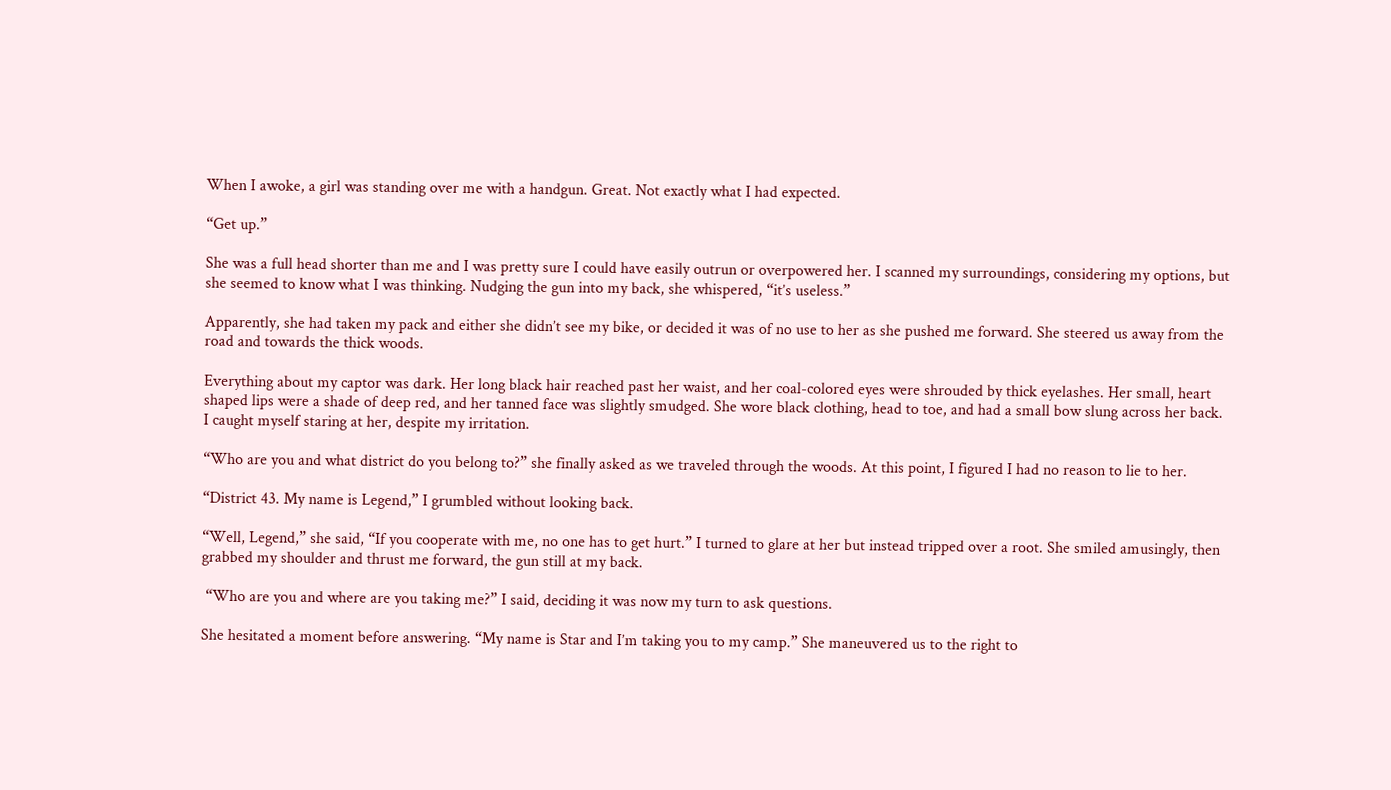When I awoke, a girl was standing over me with a handgun. Great. Not exactly what I had expected.

“Get up.”

She was a full head shorter than me and I was pretty sure I could have easily outrun or overpowered her. I scanned my surroundings, considering my options, but she seemed to know what I was thinking. Nudging the gun into my back, she whispered, “it’s useless.”

Apparently, she had taken my pack and either she didn’t see my bike, or decided it was of no use to her as she pushed me forward. She steered us away from the road and towards the thick woods.

Everything about my captor was dark. Her long black hair reached past her waist, and her coal-colored eyes were shrouded by thick eyelashes. Her small, heart shaped lips were a shade of deep red, and her tanned face was slightly smudged. She wore black clothing, head to toe, and had a small bow slung across her back. I caught myself staring at her, despite my irritation.

“Who are you and what district do you belong to?” she finally asked as we traveled through the woods. At this point, I figured I had no reason to lie to her.

“District 43. My name is Legend,” I grumbled without looking back.

“Well, Legend,” she said, “If you cooperate with me, no one has to get hurt.” I turned to glare at her but instead tripped over a root. She smiled amusingly, then grabbed my shoulder and thrust me forward, the gun still at my back.

 “Who are you and where are you taking me?” I said, deciding it was now my turn to ask questions.

She hesitated a moment before answering. “My name is Star and I’m taking you to my camp.” She maneuvered us to the right to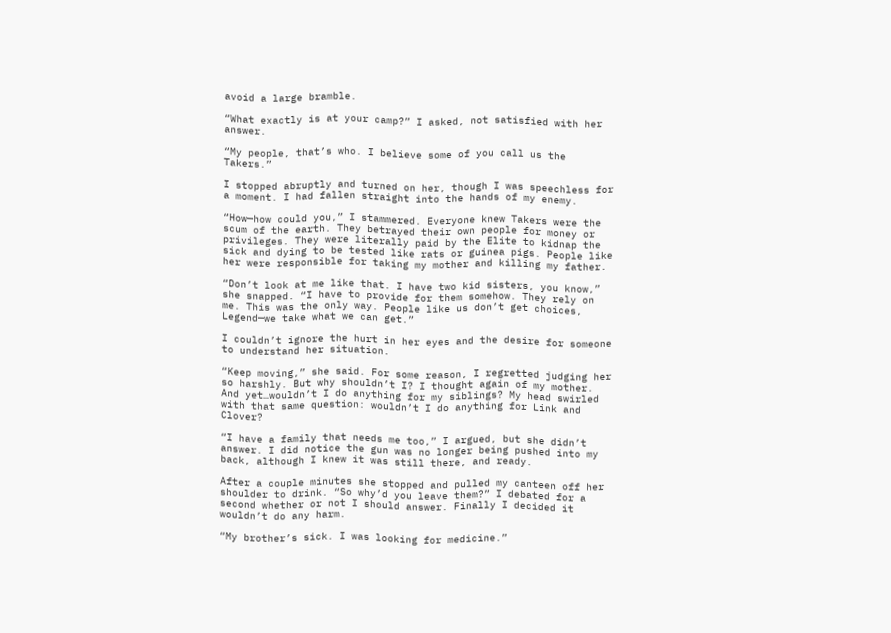avoid a large bramble.

“What exactly is at your camp?” I asked, not satisfied with her answer.

“My people, that’s who. I believe some of you call us the Takers.”

I stopped abruptly and turned on her, though I was speechless for a moment. I had fallen straight into the hands of my enemy.

“How—how could you,” I stammered. Everyone knew Takers were the scum of the earth. They betrayed their own people for money or privileges. They were literally paid by the Elite to kidnap the sick and dying to be tested like rats or guinea pigs. People like her were responsible for taking my mother and killing my father.

“Don’t look at me like that. I have two kid sisters, you know,” she snapped. “I have to provide for them somehow. They rely on me. This was the only way. People like us don’t get choices, Legend—we take what we can get.”

I couldn’t ignore the hurt in her eyes and the desire for someone to understand her situation.

“Keep moving,” she said. For some reason, I regretted judging her so harshly. But why shouldn’t I? I thought again of my mother. And yet…wouldn’t I do anything for my siblings? My head swirled with that same question: wouldn’t I do anything for Link and Clover?

“I have a family that needs me too,” I argued, but she didn’t answer. I did notice the gun was no longer being pushed into my back, although I knew it was still there, and ready.

After a couple minutes she stopped and pulled my canteen off her shoulder to drink. “So why’d you leave them?” I debated for a second whether or not I should answer. Finally I decided it wouldn’t do any harm.

“My brother’s sick. I was looking for medicine.”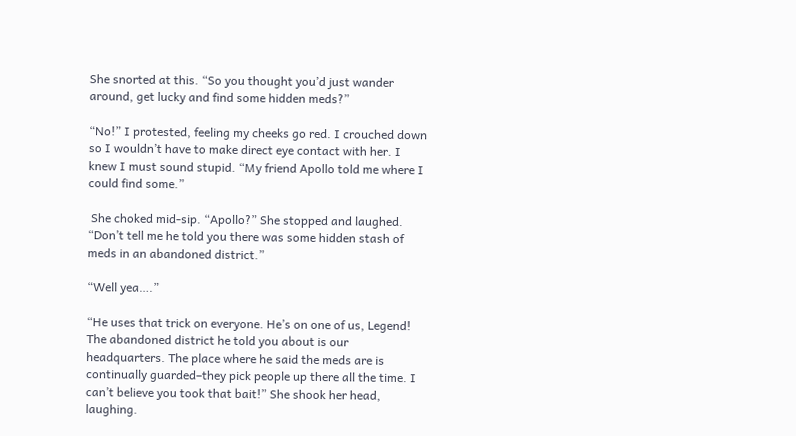She snorted at this. “So you thought you’d just wander around, get lucky and find some hidden meds?”

“No!” I protested, feeling my cheeks go red. I crouched down so I wouldn’t have to make direct eye contact with her. I knew I must sound stupid. “My friend Apollo told me where I could find some.”

 She choked mid-sip. “Apollo?” She stopped and laughed. “Don’t tell me he told you there was some hidden stash of meds in an abandoned district.”

“Well yea….”

“He uses that trick on everyone. He’s on one of us, Legend! The abandoned district he told you about is our headquarters. The place where he said the meds are is continually guarded–they pick people up there all the time. I can’t believe you took that bait!” She shook her head, laughing.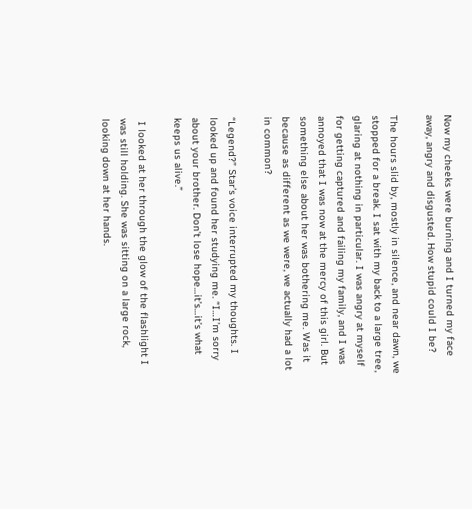Now my cheeks were burning and I turned my face away, angry and disgusted. How stupid could I be?

The hours slid by, mostly in silence, and near dawn, we stopped for a break. I sat with my back to a large tree, glaring at nothing in particular. I was angry at myself for getting captured and failing my family, and I was annoyed that I was now at the mercy of this girl. But something else about her was bothering me. Was it because as different as we were, we actually had a lot in common?

“Legend?” Star’s voice interrupted my thoughts. I looked up and found her studying me. “I…I’m sorry about your brother. Don’t lose hope…it’s…it’s what keeps us alive.”

 I looked at her through the glow of the flashlight I was still holding. She was sitting on a large rock, looking down at her hands.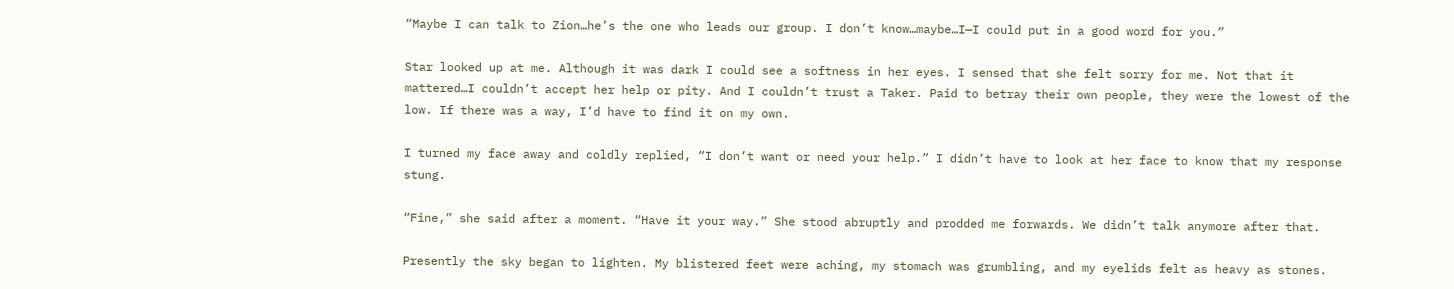“Maybe I can talk to Zion…he’s the one who leads our group. I don’t know…maybe…I—I could put in a good word for you.”

Star looked up at me. Although it was dark I could see a softness in her eyes. I sensed that she felt sorry for me. Not that it mattered…I couldn’t accept her help or pity. And I couldn’t trust a Taker. Paid to betray their own people, they were the lowest of the low. If there was a way, I’d have to find it on my own.

I turned my face away and coldly replied, “I don’t want or need your help.” I didn’t have to look at her face to know that my response stung.

“Fine,” she said after a moment. “Have it your way.” She stood abruptly and prodded me forwards. We didn’t talk anymore after that.

Presently the sky began to lighten. My blistered feet were aching, my stomach was grumbling, and my eyelids felt as heavy as stones.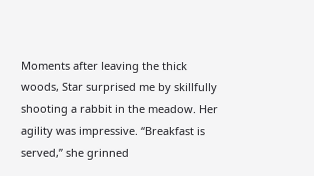Moments after leaving the thick woods, Star surprised me by skillfully shooting a rabbit in the meadow. Her agility was impressive. “Breakfast is served,” she grinned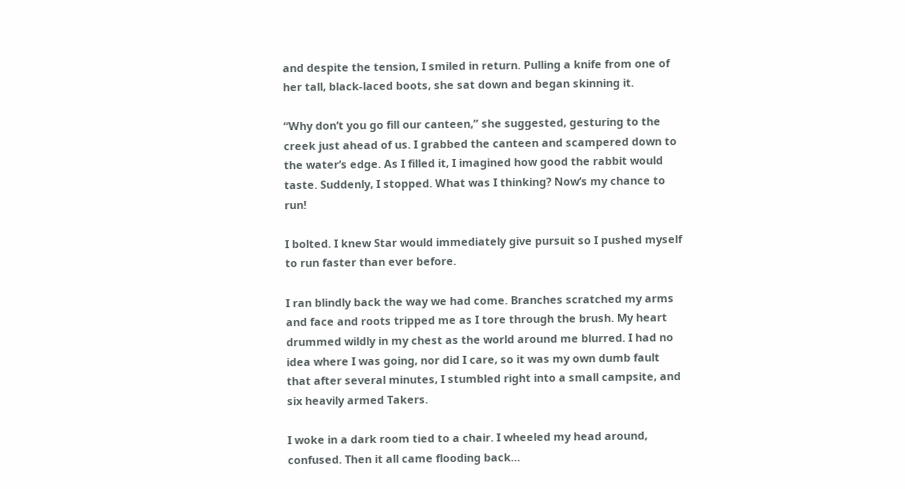and despite the tension, I smiled in return. Pulling a knife from one of her tall, black-laced boots, she sat down and began skinning it.

“Why don’t you go fill our canteen,” she suggested, gesturing to the creek just ahead of us. I grabbed the canteen and scampered down to the water’s edge. As I filled it, I imagined how good the rabbit would taste. Suddenly, I stopped. What was I thinking? Now’s my chance to run!

I bolted. I knew Star would immediately give pursuit so I pushed myself to run faster than ever before.

I ran blindly back the way we had come. Branches scratched my arms and face and roots tripped me as I tore through the brush. My heart drummed wildly in my chest as the world around me blurred. I had no idea where I was going, nor did I care, so it was my own dumb fault that after several minutes, I stumbled right into a small campsite, and six heavily armed Takers.

I woke in a dark room tied to a chair. I wheeled my head around, confused. Then it all came flooding back…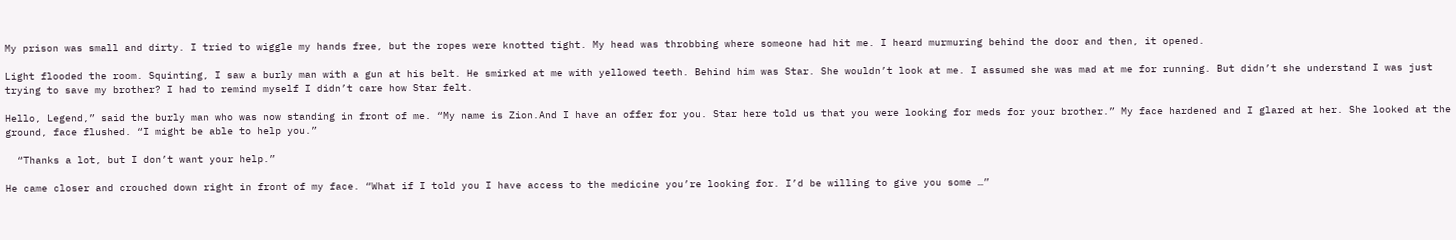My prison was small and dirty. I tried to wiggle my hands free, but the ropes were knotted tight. My head was throbbing where someone had hit me. I heard murmuring behind the door and then, it opened.

Light flooded the room. Squinting, I saw a burly man with a gun at his belt. He smirked at me with yellowed teeth. Behind him was Star. She wouldn’t look at me. I assumed she was mad at me for running. But didn’t she understand I was just trying to save my brother? I had to remind myself I didn’t care how Star felt.

Hello, Legend,” said the burly man who was now standing in front of me. “My name is Zion.And I have an offer for you. Star here told us that you were looking for meds for your brother.” My face hardened and I glared at her. She looked at the ground, face flushed. “I might be able to help you.”

  “Thanks a lot, but I don’t want your help.”

He came closer and crouched down right in front of my face. “What if I told you I have access to the medicine you’re looking for. I’d be willing to give you some …”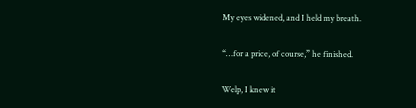My eyes widened, and I held my breath.

“…for a price, of course,” he finished.

Welp, I knew it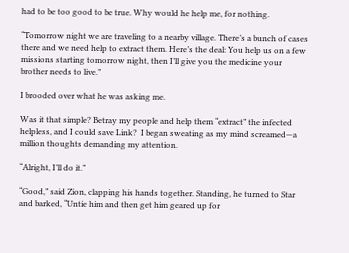had to be too good to be true. Why would he help me, for nothing.

“Tomorrow night we are traveling to a nearby village. There’s a bunch of cases there and we need help to extract them. Here’s the deal: You help us on a few missions starting tomorrow night, then I’ll give you the medicine your brother needs to live.”

I brooded over what he was asking me.

Was it that simple? Betray my people and help them “extract” the infected helpless, and I could save Link?  I began sweating as my mind screamed—a million thoughts demanding my attention.

“Alright, I’ll do it.”

“Good,” said Zion, clapping his hands together. Standing, he turned to Star and barked, “Untie him and then get him geared up for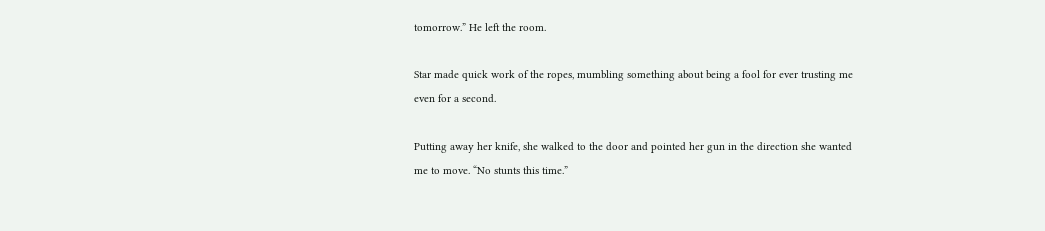tomorrow.” He left the room.

Star made quick work of the ropes, mumbling something about being a fool for ever trusting me even for a second.

Putting away her knife, she walked to the door and pointed her gun in the direction she wanted me to move. “No stunts this time.”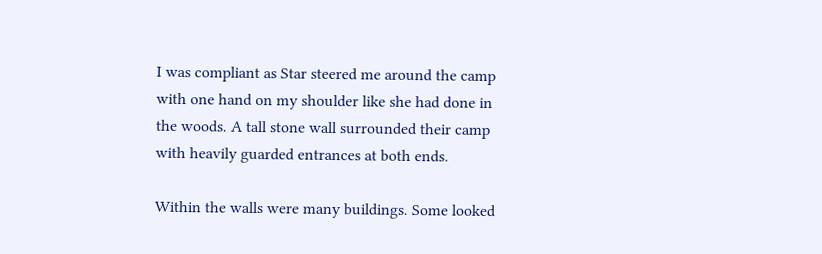I was compliant as Star steered me around the camp with one hand on my shoulder like she had done in the woods. A tall stone wall surrounded their camp with heavily guarded entrances at both ends.

Within the walls were many buildings. Some looked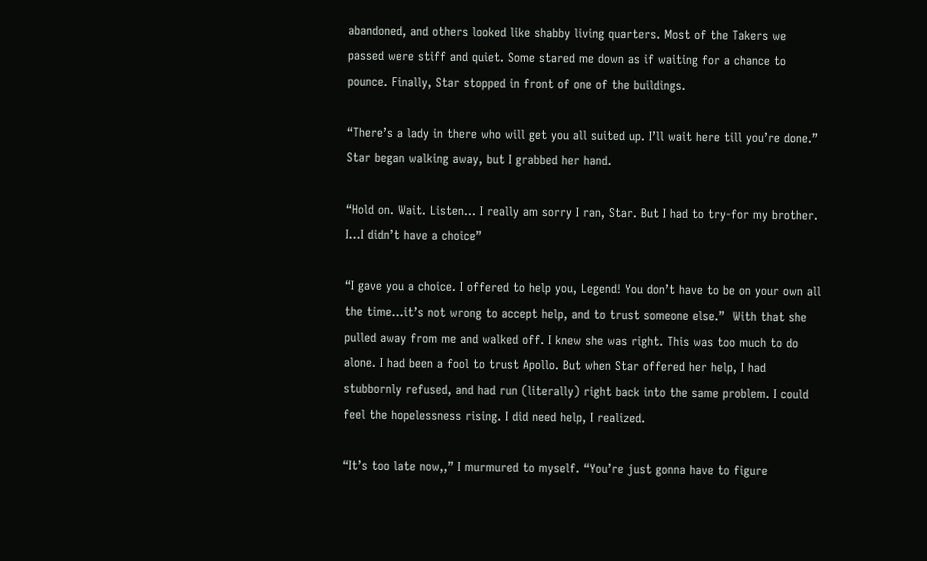abandoned, and others looked like shabby living quarters. Most of the Takers we passed were stiff and quiet. Some stared me down as if waiting for a chance to pounce. Finally, Star stopped in front of one of the buildings.

“There’s a lady in there who will get you all suited up. I’ll wait here till you’re done.” Star began walking away, but I grabbed her hand.

“Hold on. Wait. Listen… I really am sorry I ran, Star. But I had to try-for my brother. I…I didn’t have a choice”

“I gave you a choice. I offered to help you, Legend! You don’t have to be on your own all the time…it’s not wrong to accept help, and to trust someone else.”  With that she pulled away from me and walked off. I knew she was right. This was too much to do alone. I had been a fool to trust Apollo. But when Star offered her help, I had stubbornly refused, and had run (literally) right back into the same problem. I could feel the hopelessness rising. I did need help, I realized.

“It’s too late now,,” I murmured to myself. “You’re just gonna have to figure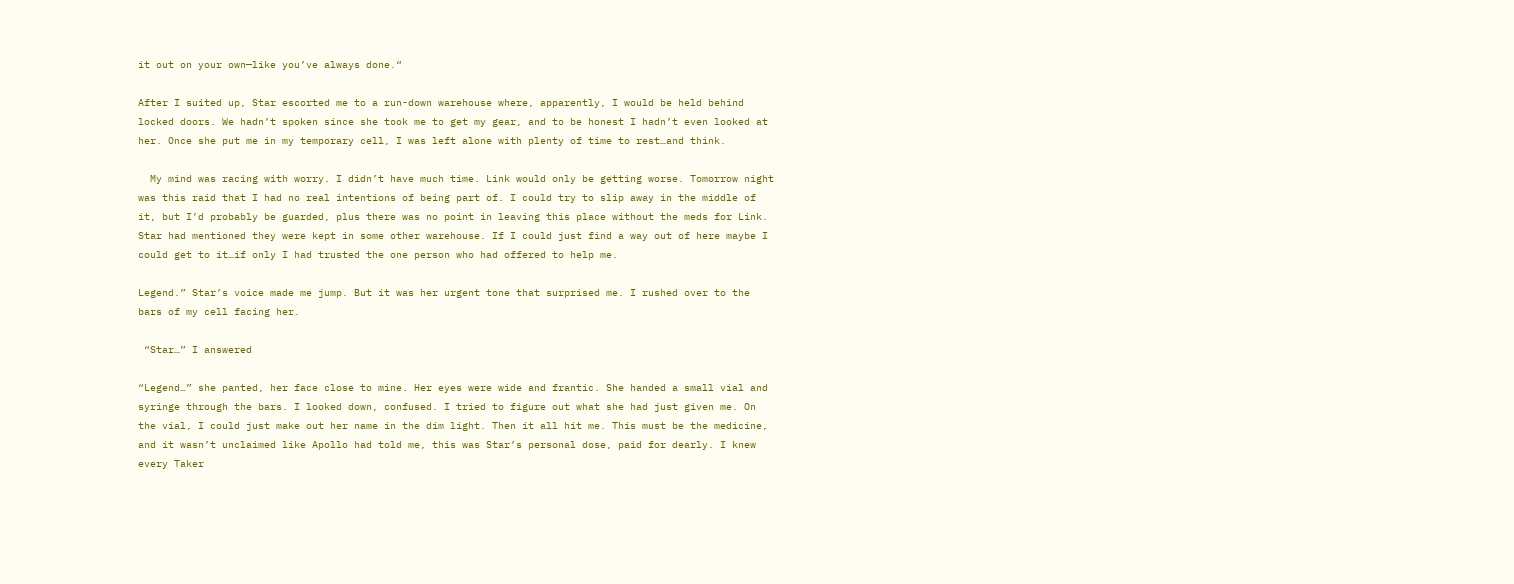it out on your own—like you’ve always done.“

After I suited up, Star escorted me to a run-down warehouse where, apparently, I would be held behind locked doors. We hadn’t spoken since she took me to get my gear, and to be honest I hadn’t even looked at her. Once she put me in my temporary cell, I was left alone with plenty of time to rest…and think.

  My mind was racing with worry. I didn’t have much time. Link would only be getting worse. Tomorrow night was this raid that I had no real intentions of being part of. I could try to slip away in the middle of it, but I’d probably be guarded, plus there was no point in leaving this place without the meds for Link. Star had mentioned they were kept in some other warehouse. If I could just find a way out of here maybe I could get to it…if only I had trusted the one person who had offered to help me.

Legend.” Star’s voice made me jump. But it was her urgent tone that surprised me. I rushed over to the bars of my cell facing her.

 “Star…” I answered

“Legend…” she panted, her face close to mine. Her eyes were wide and frantic. She handed a small vial and syringe through the bars. I looked down, confused. I tried to figure out what she had just given me. On the vial, I could just make out her name in the dim light. Then it all hit me. This must be the medicine, and it wasn’t unclaimed like Apollo had told me, this was Star’s personal dose, paid for dearly. I knew every Taker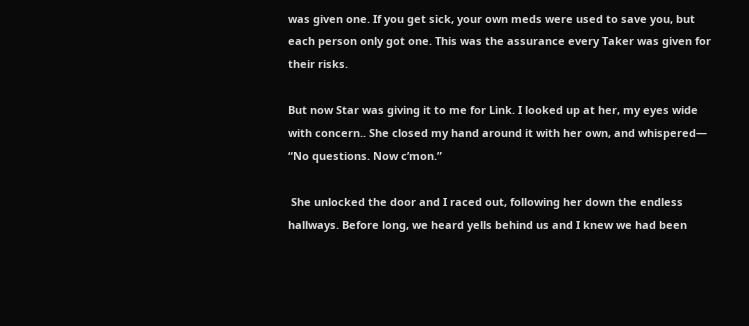was given one. If you get sick, your own meds were used to save you, but each person only got one. This was the assurance every Taker was given for their risks.

But now Star was giving it to me for Link. I looked up at her, my eyes wide with concern.. She closed my hand around it with her own, and whispered— “No questions. Now c’mon.”

 She unlocked the door and I raced out, following her down the endless hallways. Before long, we heard yells behind us and I knew we had been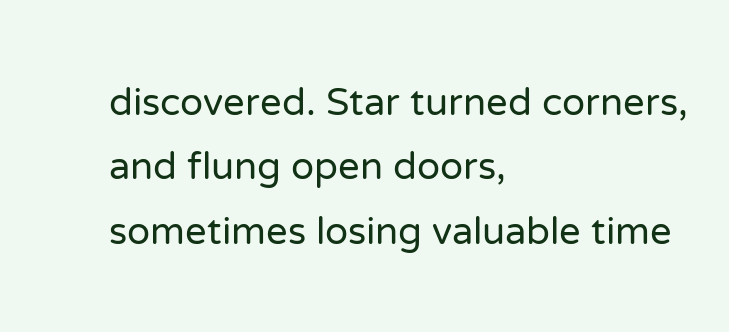discovered. Star turned corners, and flung open doors, sometimes losing valuable time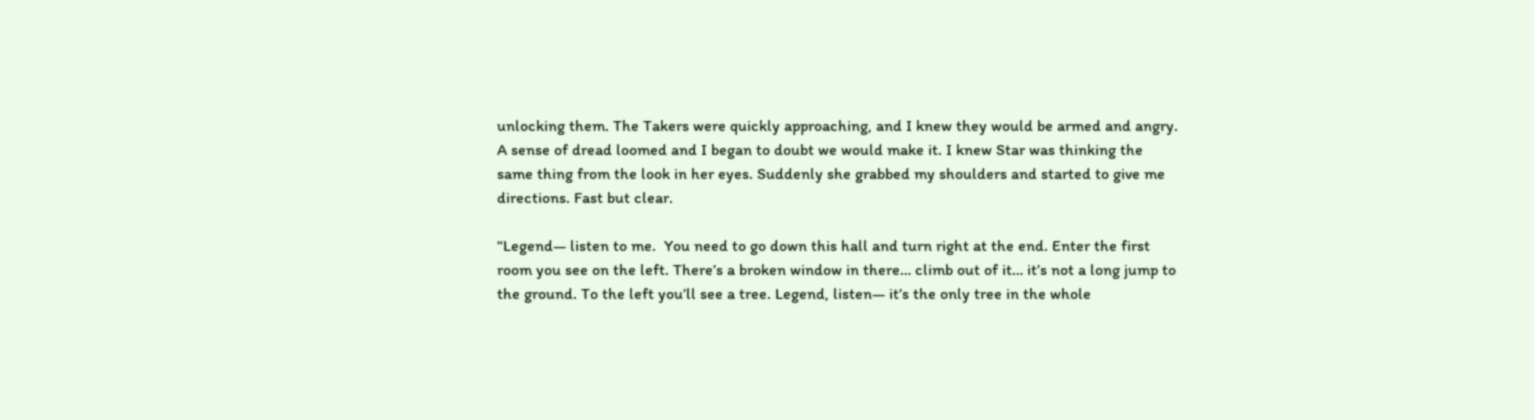unlocking them. The Takers were quickly approaching, and I knew they would be armed and angry. A sense of dread loomed and I began to doubt we would make it. I knew Star was thinking the same thing from the look in her eyes. Suddenly she grabbed my shoulders and started to give me directions. Fast but clear.

“Legend— listen to me.  You need to go down this hall and turn right at the end. Enter the first room you see on the left. There’s a broken window in there… climb out of it… it’s not a long jump to the ground. To the left you’ll see a tree. Legend, listen— it’s the only tree in the whole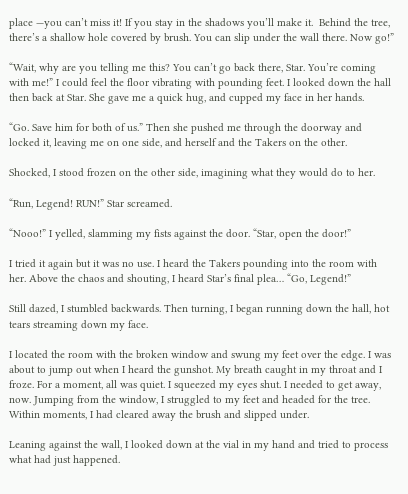place —you can’t miss it! If you stay in the shadows you’ll make it.  Behind the tree, there’s a shallow hole covered by brush. You can slip under the wall there. Now go!”

“Wait, why are you telling me this? You can’t go back there, Star. You’re coming with me!” I could feel the floor vibrating with pounding feet. I looked down the hall then back at Star. She gave me a quick hug, and cupped my face in her hands.

“Go. Save him for both of us.” Then she pushed me through the doorway and locked it, leaving me on one side, and herself and the Takers on the other.

Shocked, I stood frozen on the other side, imagining what they would do to her.

“Run, Legend! RUN!” Star screamed.

“Nooo!” I yelled, slamming my fists against the door. “Star, open the door!”

I tried it again but it was no use. I heard the Takers pounding into the room with her. Above the chaos and shouting, I heard Star’s final plea… “Go, Legend!”

Still dazed, I stumbled backwards. Then turning, I began running down the hall, hot tears streaming down my face.

I located the room with the broken window and swung my feet over the edge. I was about to jump out when I heard the gunshot. My breath caught in my throat and I froze. For a moment, all was quiet. I squeezed my eyes shut. I needed to get away, now. Jumping from the window, I struggled to my feet and headed for the tree. Within moments, I had cleared away the brush and slipped under.

Leaning against the wall, I looked down at the vial in my hand and tried to process what had just happened.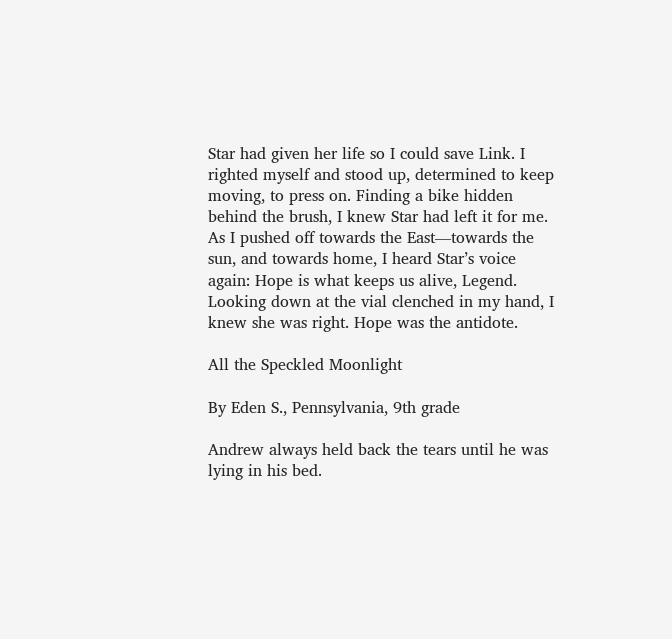Star had given her life so I could save Link. I righted myself and stood up, determined to keep moving, to press on. Finding a bike hidden behind the brush, I knew Star had left it for me. As I pushed off towards the East—towards the sun, and towards home, I heard Star’s voice again: Hope is what keeps us alive, Legend. Looking down at the vial clenched in my hand, I knew she was right. Hope was the antidote.

All the Speckled Moonlight

By Eden S., Pennsylvania, 9th grade

Andrew always held back the tears until he was lying in his bed.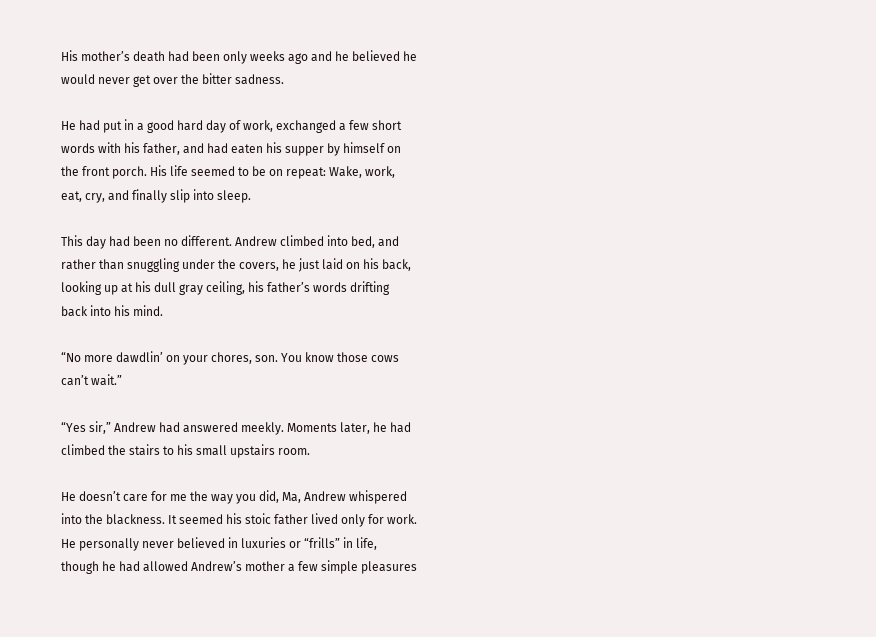His mother’s death had been only weeks ago and he believed he would never get over the bitter sadness.

He had put in a good hard day of work, exchanged a few short words with his father, and had eaten his supper by himself on the front porch. His life seemed to be on repeat: Wake, work, eat, cry, and finally slip into sleep.

This day had been no different. Andrew climbed into bed, and rather than snuggling under the covers, he just laid on his back, looking up at his dull gray ceiling, his father’s words drifting back into his mind.

“No more dawdlin’ on your chores, son. You know those cows can’t wait.”

“Yes sir,” Andrew had answered meekly. Moments later, he had climbed the stairs to his small upstairs room.

He doesn’t care for me the way you did, Ma, Andrew whispered into the blackness. It seemed his stoic father lived only for work. He personally never believed in luxuries or “frills” in life, though he had allowed Andrew’s mother a few simple pleasures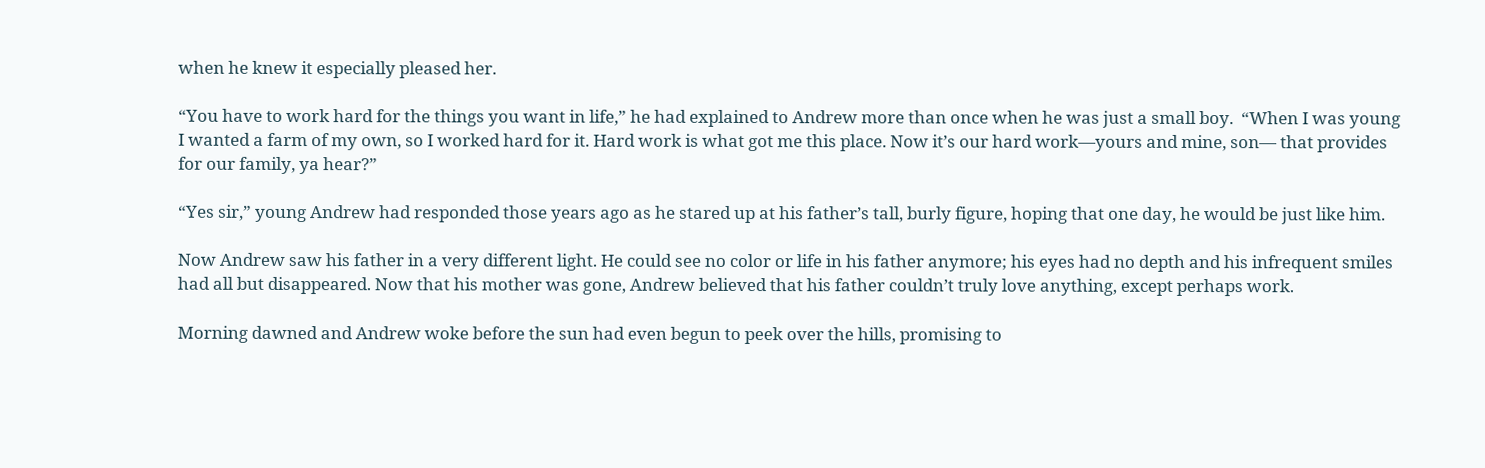when he knew it especially pleased her.

“You have to work hard for the things you want in life,” he had explained to Andrew more than once when he was just a small boy.  “When I was young I wanted a farm of my own, so I worked hard for it. Hard work is what got me this place. Now it’s our hard work—yours and mine, son— that provides for our family, ya hear?”

“Yes sir,” young Andrew had responded those years ago as he stared up at his father’s tall, burly figure, hoping that one day, he would be just like him.

Now Andrew saw his father in a very different light. He could see no color or life in his father anymore; his eyes had no depth and his infrequent smiles had all but disappeared. Now that his mother was gone, Andrew believed that his father couldn’t truly love anything, except perhaps work.

Morning dawned and Andrew woke before the sun had even begun to peek over the hills, promising to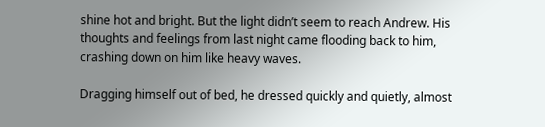shine hot and bright. But the light didn’t seem to reach Andrew. His thoughts and feelings from last night came flooding back to him, crashing down on him like heavy waves.

Dragging himself out of bed, he dressed quickly and quietly, almost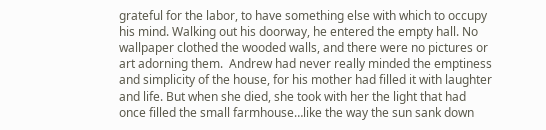grateful for the labor, to have something else with which to occupy his mind. Walking out his doorway, he entered the empty hall. No wallpaper clothed the wooded walls, and there were no pictures or art adorning them.  Andrew had never really minded the emptiness and simplicity of the house, for his mother had filled it with laughter and life. But when she died, she took with her the light that had once filled the small farmhouse…like the way the sun sank down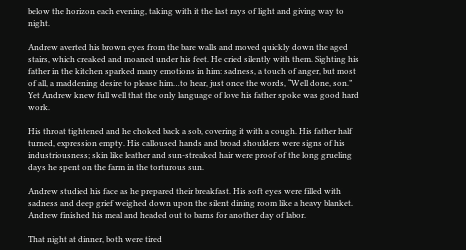below the horizon each evening, taking with it the last rays of light and giving way to night.

Andrew averted his brown eyes from the bare walls and moved quickly down the aged stairs, which creaked and moaned under his feet. He cried silently with them. Sighting his father in the kitchen sparked many emotions in him: sadness, a touch of anger, but most of all, a maddening desire to please him…to hear, just once the words, “Well done, son.” Yet Andrew knew full well that the only language of love his father spoke was good hard work.

His throat tightened and he choked back a sob, covering it with a cough. His father half turned, expression empty. His calloused hands and broad shoulders were signs of his industriousness; skin like leather and sun-streaked hair were proof of the long grueling days he spent on the farm in the torturous sun.

Andrew studied his face as he prepared their breakfast. His soft eyes were filled with sadness and deep grief weighed down upon the silent dining room like a heavy blanket. Andrew finished his meal and headed out to barns for another day of labor.

That night at dinner, both were tired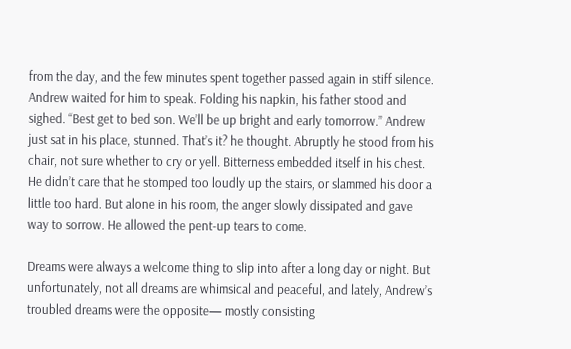from the day, and the few minutes spent together passed again in stiff silence. Andrew waited for him to speak. Folding his napkin, his father stood and sighed. “Best get to bed son. We’ll be up bright and early tomorrow.” Andrew just sat in his place, stunned. That’s it? he thought. Abruptly he stood from his chair, not sure whether to cry or yell. Bitterness embedded itself in his chest. He didn’t care that he stomped too loudly up the stairs, or slammed his door a little too hard. But alone in his room, the anger slowly dissipated and gave way to sorrow. He allowed the pent-up tears to come.

Dreams were always a welcome thing to slip into after a long day or night. But unfortunately, not all dreams are whimsical and peaceful, and lately, Andrew’s troubled dreams were the opposite— mostly consisting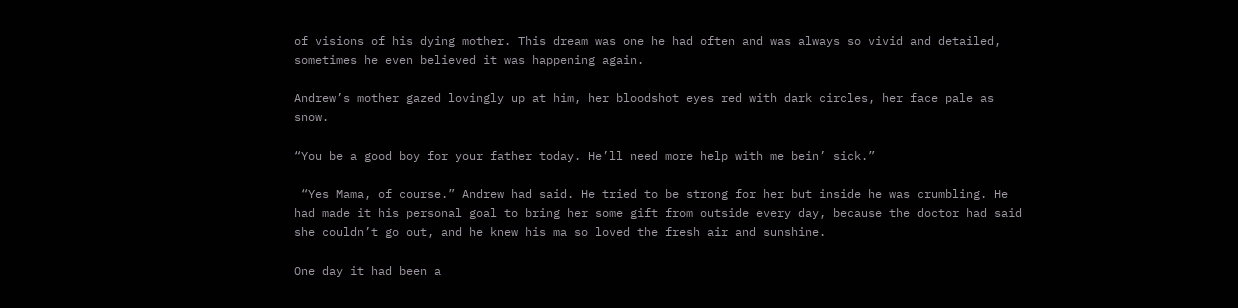of visions of his dying mother. This dream was one he had often and was always so vivid and detailed, sometimes he even believed it was happening again.

Andrew’s mother gazed lovingly up at him, her bloodshot eyes red with dark circles, her face pale as snow.

“You be a good boy for your father today. He’ll need more help with me bein’ sick.”

 “Yes Mama, of course.” Andrew had said. He tried to be strong for her but inside he was crumbling. He had made it his personal goal to bring her some gift from outside every day, because the doctor had said she couldn’t go out, and he knew his ma so loved the fresh air and sunshine.

One day it had been a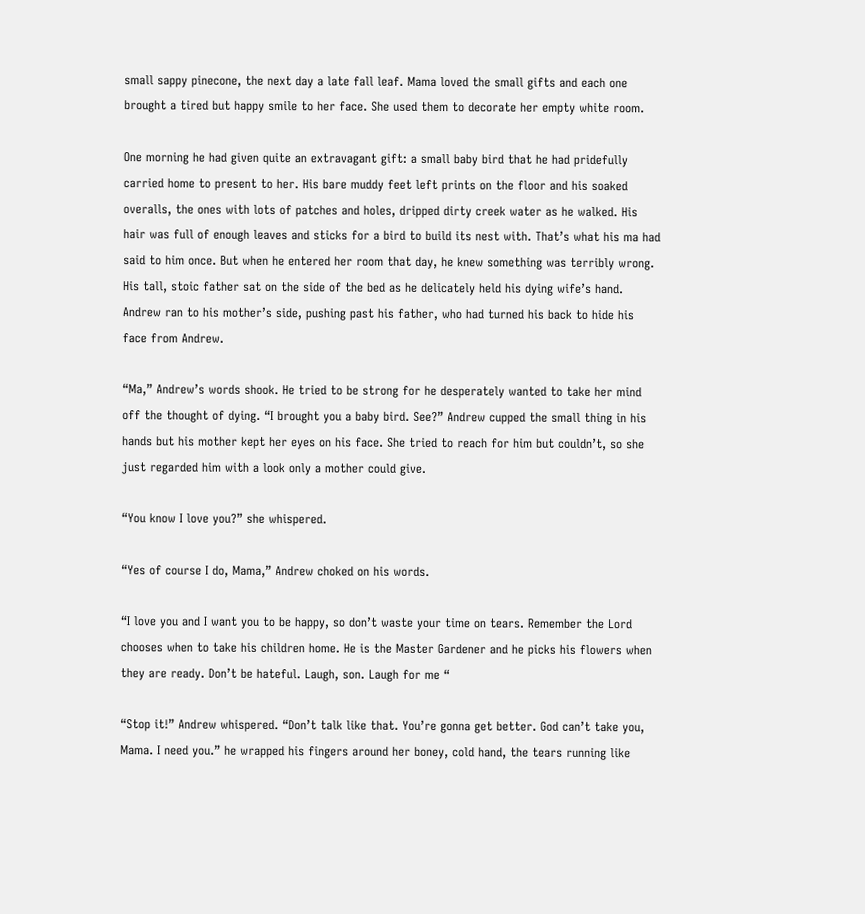small sappy pinecone, the next day a late fall leaf. Mama loved the small gifts and each one brought a tired but happy smile to her face. She used them to decorate her empty white room.

One morning he had given quite an extravagant gift: a small baby bird that he had pridefully carried home to present to her. His bare muddy feet left prints on the floor and his soaked overalls, the ones with lots of patches and holes, dripped dirty creek water as he walked. His hair was full of enough leaves and sticks for a bird to build its nest with. That’s what his ma had said to him once. But when he entered her room that day, he knew something was terribly wrong. His tall, stoic father sat on the side of the bed as he delicately held his dying wife’s hand. Andrew ran to his mother’s side, pushing past his father, who had turned his back to hide his face from Andrew.

“Ma,” Andrew’s words shook. He tried to be strong for he desperately wanted to take her mind off the thought of dying. “I brought you a baby bird. See?” Andrew cupped the small thing in his hands but his mother kept her eyes on his face. She tried to reach for him but couldn’t, so she just regarded him with a look only a mother could give.

“You know I love you?” she whispered.

“Yes of course I do, Mama,” Andrew choked on his words.

“I love you and I want you to be happy, so don’t waste your time on tears. Remember the Lord chooses when to take his children home. He is the Master Gardener and he picks his flowers when they are ready. Don’t be hateful. Laugh, son. Laugh for me “

“Stop it!” Andrew whispered. “Don’t talk like that. You’re gonna get better. God can’t take you, Mama. I need you.” he wrapped his fingers around her boney, cold hand, the tears running like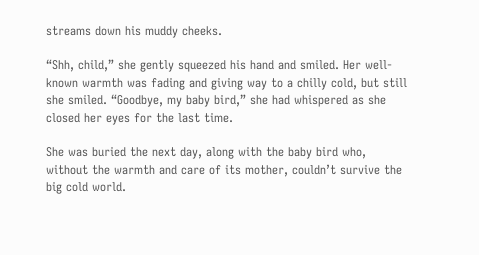streams down his muddy cheeks.

“Shh, child,” she gently squeezed his hand and smiled. Her well-known warmth was fading and giving way to a chilly cold, but still she smiled. “Goodbye, my baby bird,” she had whispered as she closed her eyes for the last time.

She was buried the next day, along with the baby bird who, without the warmth and care of its mother, couldn’t survive the big cold world.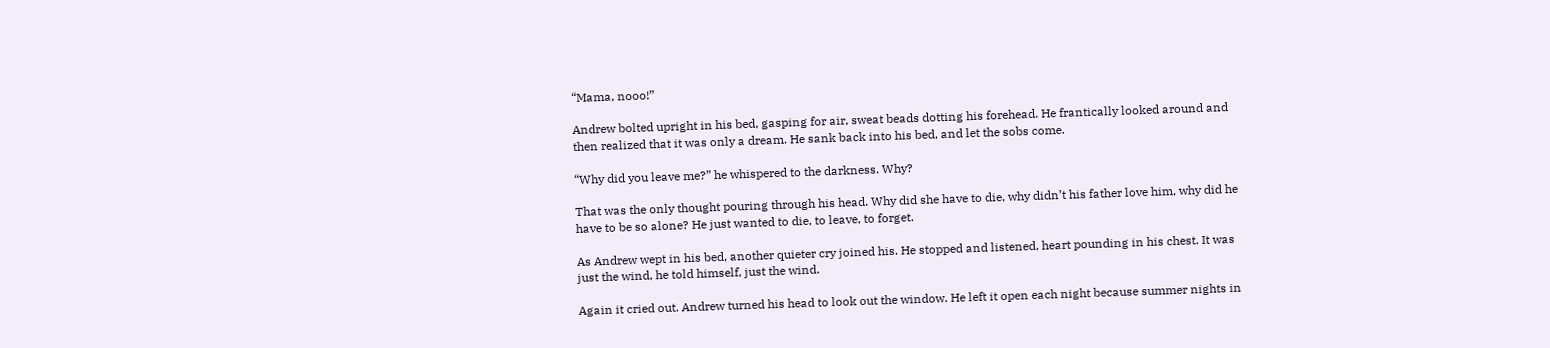“Mama, nooo!”

Andrew bolted upright in his bed, gasping for air, sweat beads dotting his forehead. He frantically looked around and then realized that it was only a dream. He sank back into his bed, and let the sobs come.

“Why did you leave me?” he whispered to the darkness. Why?

That was the only thought pouring through his head. Why did she have to die, why didn’t his father love him, why did he have to be so alone? He just wanted to die, to leave, to forget.

As Andrew wept in his bed, another quieter cry joined his. He stopped and listened, heart pounding in his chest. It was just the wind, he told himself, just the wind.

Again it cried out. Andrew turned his head to look out the window. He left it open each night because summer nights in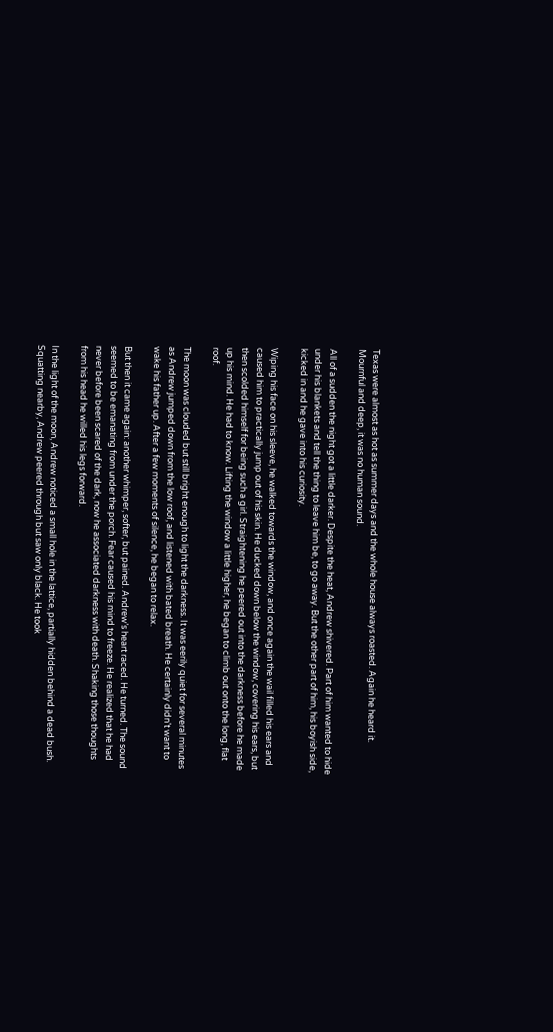Texas were almost as hot as summer days and the whole house always roasted. Again he heard it. Mournful and deep, it was no human sound.

All of a sudden the night got a little darker. Despite the heat, Andrew shivered. Part of him wanted to hide under his blankets and tell the thing to leave him be, to go away. But the other part of him, his boyish side, kicked in and he gave into his curiosity.

Wiping his face on his sleeve, he walked towards the window, and once again the wail filled his ears and caused him to practically jump out of his skin. He ducked down below the window, covering his ears, but then scolded himself for being such a girl. Straightening he peered out into the darkness before he made up his mind. He had to know. Lifting the window a little higher, he began to climb out onto the long, flat roof.

The moon was clouded but still bright enough to light the darkness. It was eerily quiet for several minutes as Andrew jumped down from the low roof, and listened with bated breath. He certainly didn’t want to wake his father up. After a few moments of silence, he began to relax.

But then it came again: another whimper, softer, but pained. Andrew’s heart raced. He turned. The sound seemed to be emanating from under the porch. Fear caused his mind to freeze. He realized that he had never before been scared of the dark, now he associated darkness with death. Shaking those thoughts from his head he willed his legs forward.

In the light of the moon, Andrew noticed a small hole in the lattice, partially hidden behind a dead bush. Squatting nearby, Andrew peered through but saw only black. He took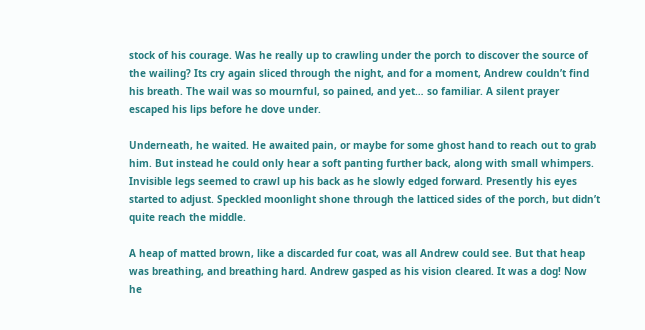stock of his courage. Was he really up to crawling under the porch to discover the source of the wailing? Its cry again sliced through the night, and for a moment, Andrew couldn’t find his breath. The wail was so mournful, so pained, and yet… so familiar. A silent prayer escaped his lips before he dove under.

Underneath, he waited. He awaited pain, or maybe for some ghost hand to reach out to grab him. But instead he could only hear a soft panting further back, along with small whimpers. Invisible legs seemed to crawl up his back as he slowly edged forward. Presently his eyes started to adjust. Speckled moonlight shone through the latticed sides of the porch, but didn’t quite reach the middle.

A heap of matted brown, like a discarded fur coat, was all Andrew could see. But that heap was breathing, and breathing hard. Andrew gasped as his vision cleared. It was a dog! Now he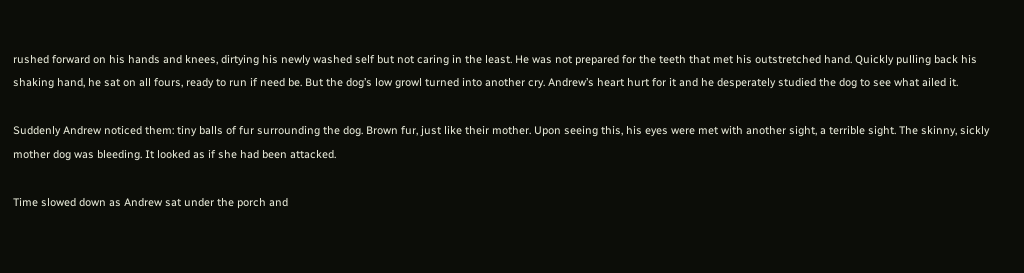rushed forward on his hands and knees, dirtying his newly washed self but not caring in the least. He was not prepared for the teeth that met his outstretched hand. Quickly pulling back his shaking hand, he sat on all fours, ready to run if need be. But the dog’s low growl turned into another cry. Andrew’s heart hurt for it and he desperately studied the dog to see what ailed it.

Suddenly Andrew noticed them: tiny balls of fur surrounding the dog. Brown fur, just like their mother. Upon seeing this, his eyes were met with another sight, a terrible sight. The skinny, sickly mother dog was bleeding. It looked as if she had been attacked.

Time slowed down as Andrew sat under the porch and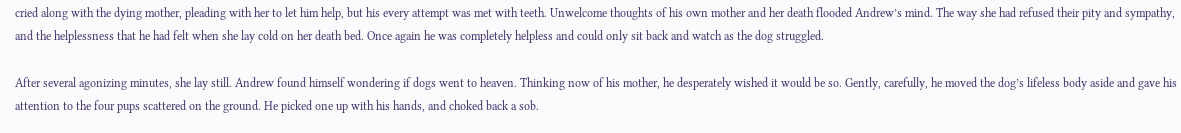cried along with the dying mother, pleading with her to let him help, but his every attempt was met with teeth. Unwelcome thoughts of his own mother and her death flooded Andrew’s mind. The way she had refused their pity and sympathy, and the helplessness that he had felt when she lay cold on her death bed. Once again he was completely helpless and could only sit back and watch as the dog struggled.

After several agonizing minutes, she lay still. Andrew found himself wondering if dogs went to heaven. Thinking now of his mother, he desperately wished it would be so. Gently, carefully, he moved the dog’s lifeless body aside and gave his attention to the four pups scattered on the ground. He picked one up with his hands, and choked back a sob.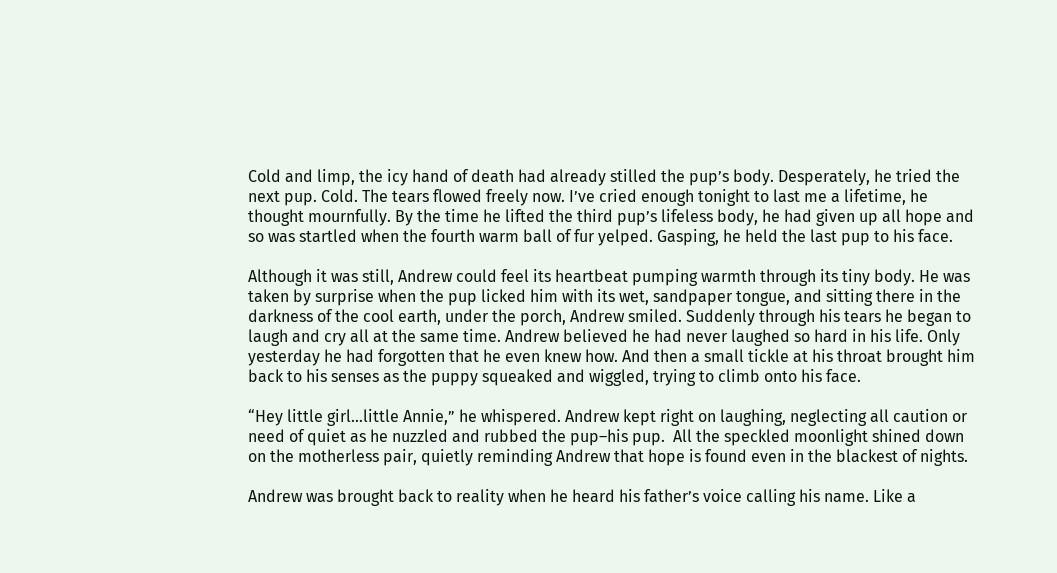Cold and limp, the icy hand of death had already stilled the pup’s body. Desperately, he tried the next pup. Cold. The tears flowed freely now. I’ve cried enough tonight to last me a lifetime, he thought mournfully. By the time he lifted the third pup’s lifeless body, he had given up all hope and so was startled when the fourth warm ball of fur yelped. Gasping, he held the last pup to his face.

Although it was still, Andrew could feel its heartbeat pumping warmth through its tiny body. He was taken by surprise when the pup licked him with its wet, sandpaper tongue, and sitting there in the darkness of the cool earth, under the porch, Andrew smiled. Suddenly through his tears he began to laugh and cry all at the same time. Andrew believed he had never laughed so hard in his life. Only yesterday he had forgotten that he even knew how. And then a small tickle at his throat brought him back to his senses as the puppy squeaked and wiggled, trying to climb onto his face.

“Hey little girl…little Annie,” he whispered. Andrew kept right on laughing, neglecting all caution or need of quiet as he nuzzled and rubbed the pup–his pup.  All the speckled moonlight shined down on the motherless pair, quietly reminding Andrew that hope is found even in the blackest of nights.

Andrew was brought back to reality when he heard his father’s voice calling his name. Like a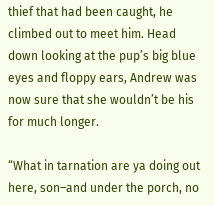thief that had been caught, he climbed out to meet him. Head down looking at the pup’s big blue eyes and floppy ears, Andrew was now sure that she wouldn’t be his for much longer.

“What in tarnation are ya doing out here, son–and under the porch, no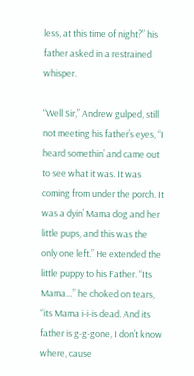less, at this time of night?” his father asked in a restrained whisper.

“Well Sir,” Andrew gulped, still not meeting his father’s eyes, “I heard somethin’ and came out to see what it was. It was coming from under the porch. It was a dyin’ Mama dog and her little pups, and this was the only one left.” He extended the little puppy to his Father. “Its Mama…” he choked on tears, “its Mama i-i-is dead. And its father is g-g-gone, I don’t know where, cause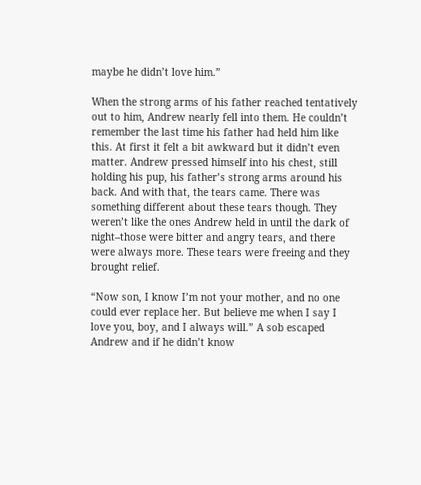maybe he didn’t love him.”

When the strong arms of his father reached tentatively out to him, Andrew nearly fell into them. He couldn’t remember the last time his father had held him like this. At first it felt a bit awkward but it didn’t even matter. Andrew pressed himself into his chest, still holding his pup, his father’s strong arms around his back. And with that, the tears came. There was something different about these tears though. They weren’t like the ones Andrew held in until the dark of night–those were bitter and angry tears, and there were always more. These tears were freeing and they brought relief.

“Now son, I know I’m not your mother, and no one could ever replace her. But believe me when I say I love you, boy, and I always will.” A sob escaped Andrew and if he didn’t know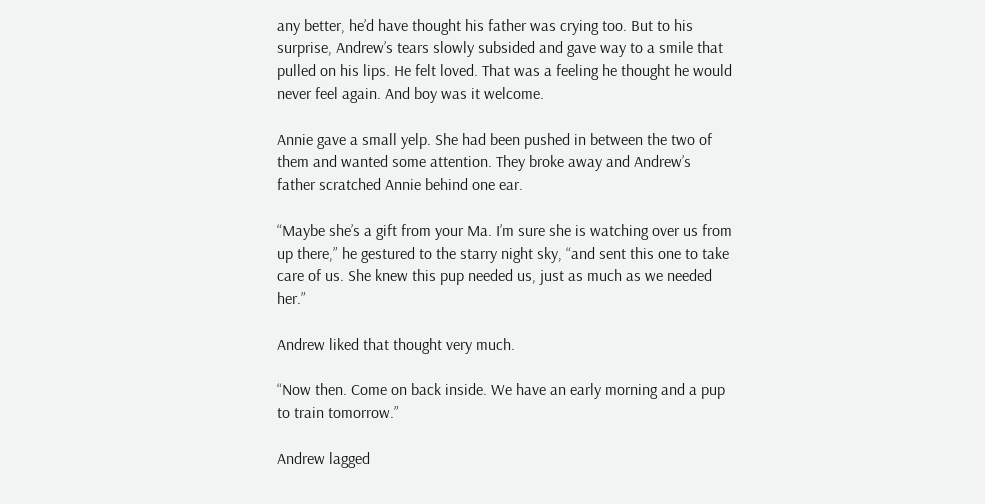any better, he’d have thought his father was crying too. But to his surprise, Andrew’s tears slowly subsided and gave way to a smile that pulled on his lips. He felt loved. That was a feeling he thought he would never feel again. And boy was it welcome.

Annie gave a small yelp. She had been pushed in between the two of them and wanted some attention. They broke away and Andrew’s father scratched Annie behind one ear.

“Maybe she’s a gift from your Ma. I’m sure she is watching over us from up there,” he gestured to the starry night sky, “and sent this one to take care of us. She knew this pup needed us, just as much as we needed her.”

Andrew liked that thought very much.

“Now then. Come on back inside. We have an early morning and a pup to train tomorrow.”

Andrew lagged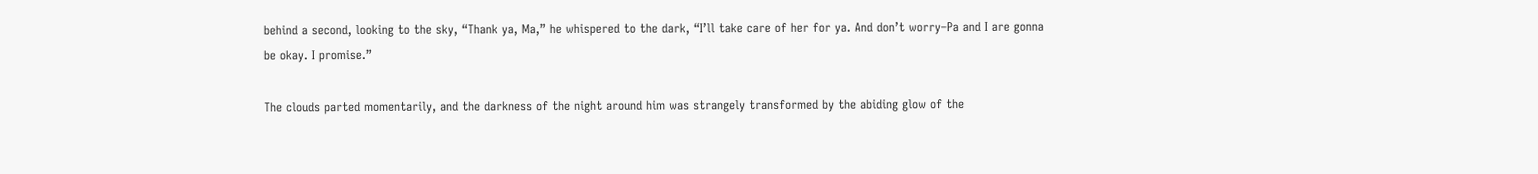behind a second, looking to the sky, “Thank ya, Ma,” he whispered to the dark, “I’ll take care of her for ya. And don’t worry–Pa and I are gonna be okay. I promise.”

The clouds parted momentarily, and the darkness of the night around him was strangely transformed by the abiding glow of the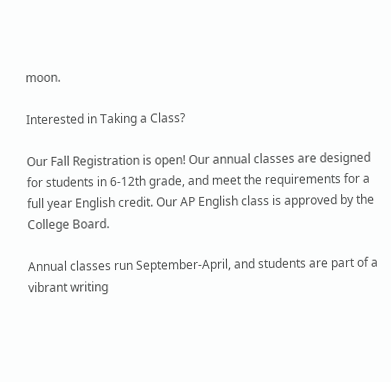moon.

Interested in Taking a Class?

Our Fall Registration is open! Our annual classes are designed for students in 6-12th grade, and meet the requirements for a full year English credit. Our AP English class is approved by the College Board.

Annual classes run September-April, and students are part of a vibrant writing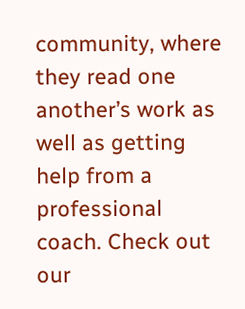community, where they read one another’s work as well as getting help from a professional coach. Check out our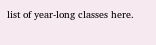list of year-long classes here.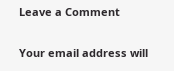Leave a Comment

Your email address will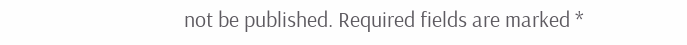not be published. Required fields are marked *